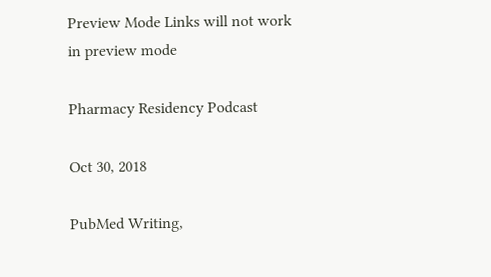Preview Mode Links will not work in preview mode

Pharmacy Residency Podcast

Oct 30, 2018

PubMed Writing,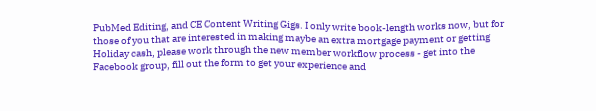PubMed Editing, and CE Content Writing Gigs. I only write book-length works now, but for those of you that are interested in making maybe an extra mortgage payment or getting Holiday cash, please work through the new member workflow process - get into the Facebook group, fill out the form to get your experience and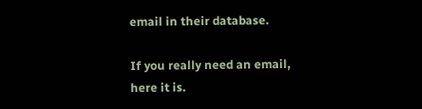email in their database.

If you really need an email, here it is.